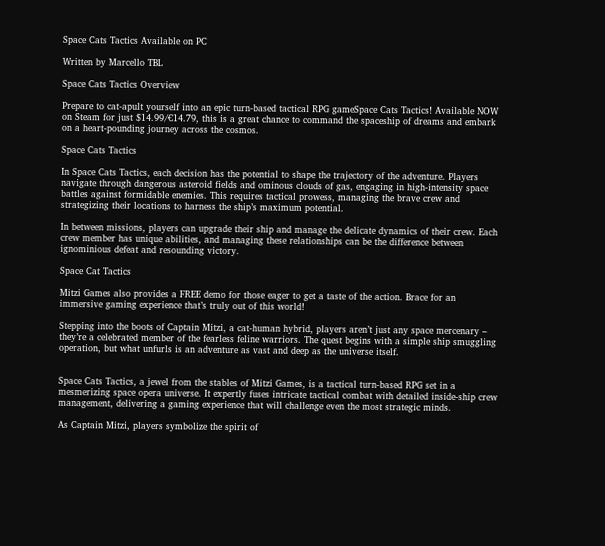Space Cats Tactics Available on PC

Written by Marcello TBL

Space Cats Tactics Overview

Prepare to cat-apult yourself into an epic turn-based tactical RPG gameSpace Cats Tactics! Available NOW on Steam for just $14.99/€14.79, this is a great chance to command the spaceship of dreams and embark on a heart-pounding journey across the cosmos.

Space Cats Tactics

In Space Cats Tactics, each decision has the potential to shape the trajectory of the adventure. Players navigate through dangerous asteroid fields and ominous clouds of gas, engaging in high-intensity space battles against formidable enemies. This requires tactical prowess, managing the brave crew and strategizing their locations to harness the ship’s maximum potential.

In between missions, players can upgrade their ship and manage the delicate dynamics of their crew. Each crew member has unique abilities, and managing these relationships can be the difference between ignominious defeat and resounding victory.

Space Cat Tactics

Mitzi Games also provides a FREE demo for those eager to get a taste of the action. Brace for an immersive gaming experience that’s truly out of this world!

Stepping into the boots of Captain Mitzi, a cat-human hybrid, players aren’t just any space mercenary – they’re a celebrated member of the fearless feline warriors. The quest begins with a simple ship smuggling operation, but what unfurls is an adventure as vast and deep as the universe itself.


Space Cats Tactics, a jewel from the stables of Mitzi Games, is a tactical turn-based RPG set in a mesmerizing space opera universe. It expertly fuses intricate tactical combat with detailed inside-ship crew management, delivering a gaming experience that will challenge even the most strategic minds.

As Captain Mitzi, players symbolize the spirit of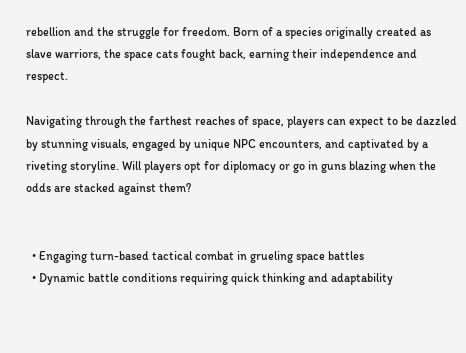rebellion and the struggle for freedom. Born of a species originally created as slave warriors, the space cats fought back, earning their independence and respect.

Navigating through the farthest reaches of space, players can expect to be dazzled by stunning visuals, engaged by unique NPC encounters, and captivated by a riveting storyline. Will players opt for diplomacy or go in guns blazing when the odds are stacked against them?


  • Engaging turn-based tactical combat in grueling space battles
  • Dynamic battle conditions requiring quick thinking and adaptability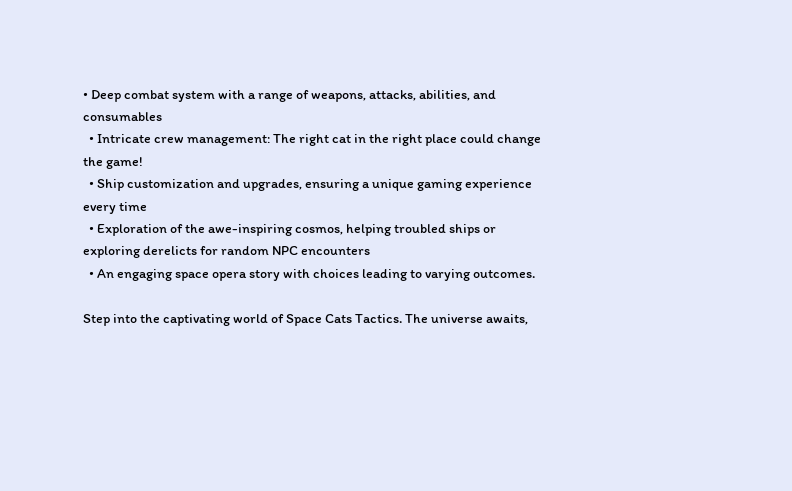• Deep combat system with a range of weapons, attacks, abilities, and consumables
  • Intricate crew management: The right cat in the right place could change the game!
  • Ship customization and upgrades, ensuring a unique gaming experience every time
  • Exploration of the awe-inspiring cosmos, helping troubled ships or exploring derelicts for random NPC encounters
  • An engaging space opera story with choices leading to varying outcomes.

Step into the captivating world of Space Cats Tactics. The universe awaits,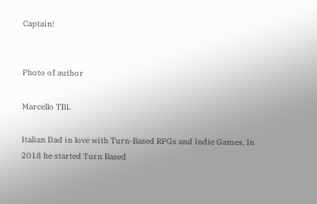Captain!


Photo of author

Marcello TBL

Italian Dad in love with Turn-Based RPGs and Indie Games. In 2018 he started Turn Based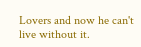Lovers and now he can't live without it.